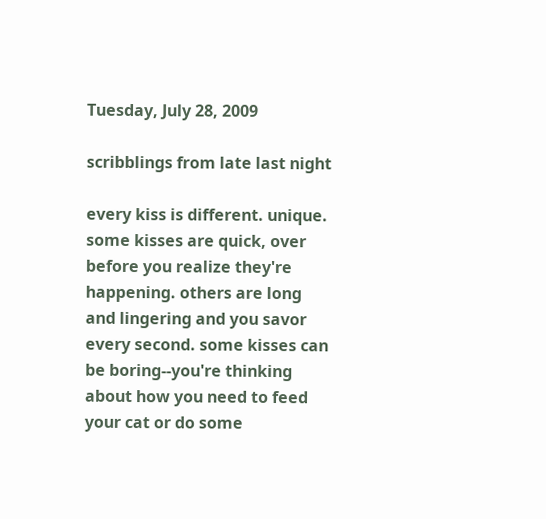Tuesday, July 28, 2009

scribblings from late last night

every kiss is different. unique. some kisses are quick, over before you realize they're happening. others are long and lingering and you savor every second. some kisses can be boring--you're thinking about how you need to feed your cat or do some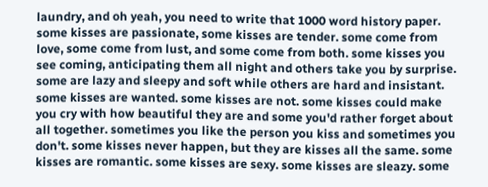laundry, and oh yeah, you need to write that 1000 word history paper. some kisses are passionate, some kisses are tender. some come from love, some come from lust, and some come from both. some kisses you see coming, anticipating them all night and others take you by surprise. some are lazy and sleepy and soft while others are hard and insistant. some kisses are wanted. some kisses are not. some kisses could make you cry with how beautiful they are and some you'd rather forget about all together. sometimes you like the person you kiss and sometimes you don't. some kisses never happen, but they are kisses all the same. some kisses are romantic. some kisses are sexy. some kisses are sleazy. some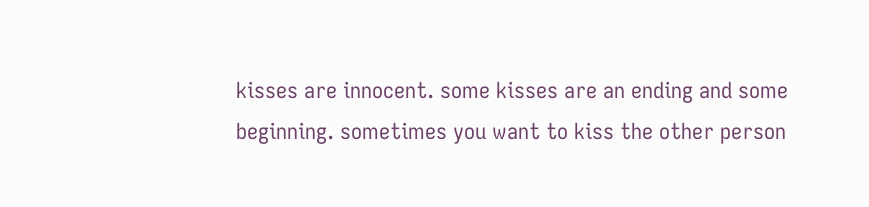kisses are innocent. some kisses are an ending and some beginning. sometimes you want to kiss the other person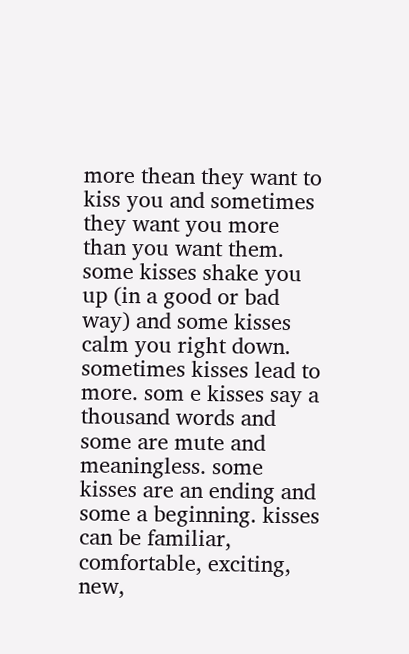more thean they want to kiss you and sometimes they want you more than you want them. some kisses shake you up (in a good or bad way) and some kisses calm you right down. sometimes kisses lead to more. som e kisses say a thousand words and some are mute and meaningless. some kisses are an ending and some a beginning. kisses can be familiar, comfortable, exciting, new,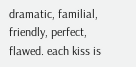dramatic, familial, friendly, perfect, flawed. each kiss is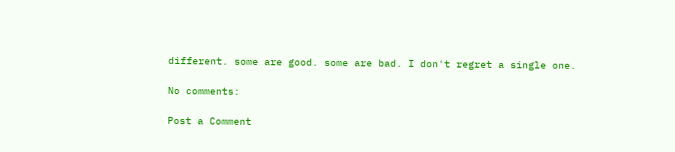different. some are good. some are bad. I don't regret a single one.

No comments:

Post a Comment